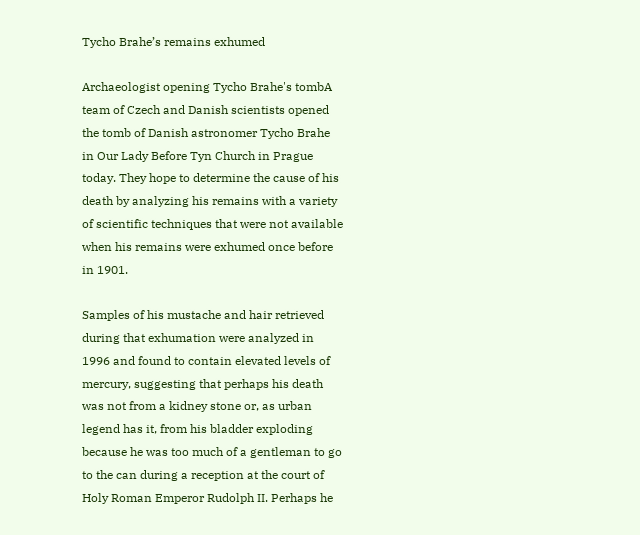Tycho Brahe’s remains exhumed

Archaeologist opening Tycho Brahe's tombA team of Czech and Danish scientists opened the tomb of Danish astronomer Tycho Brahe in Our Lady Before Tyn Church in Prague today. They hope to determine the cause of his death by analyzing his remains with a variety of scientific techniques that were not available when his remains were exhumed once before in 1901.

Samples of his mustache and hair retrieved during that exhumation were analyzed in 1996 and found to contain elevated levels of mercury, suggesting that perhaps his death was not from a kidney stone or, as urban legend has it, from his bladder exploding because he was too much of a gentleman to go to the can during a reception at the court of Holy Roman Emperor Rudolph II. Perhaps he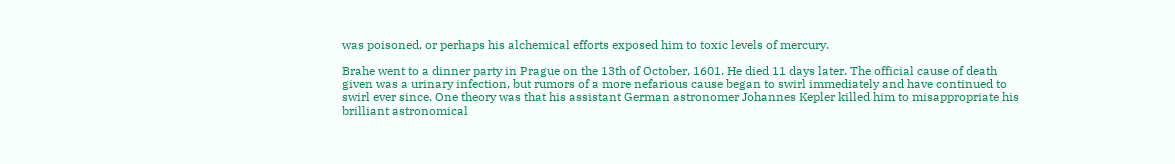was poisoned, or perhaps his alchemical efforts exposed him to toxic levels of mercury.

Brahe went to a dinner party in Prague on the 13th of October, 1601. He died 11 days later. The official cause of death given was a urinary infection, but rumors of a more nefarious cause began to swirl immediately and have continued to swirl ever since. One theory was that his assistant German astronomer Johannes Kepler killed him to misappropriate his brilliant astronomical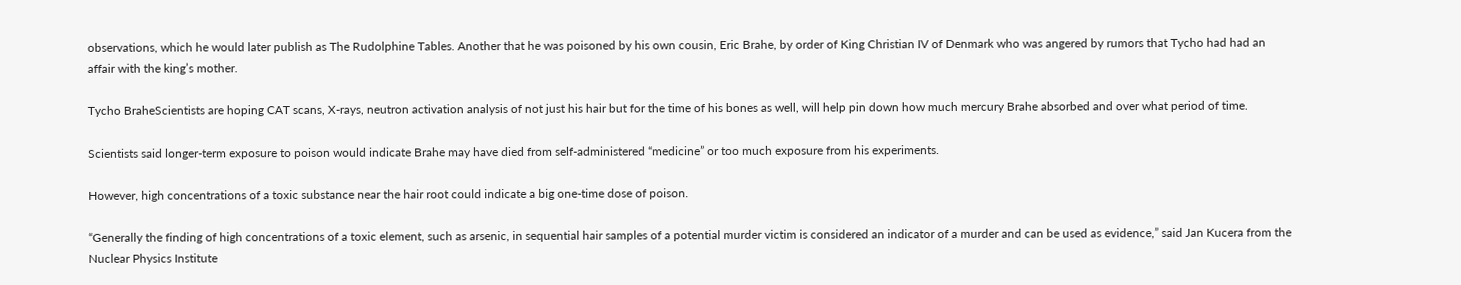observations, which he would later publish as The Rudolphine Tables. Another that he was poisoned by his own cousin, Eric Brahe, by order of King Christian IV of Denmark who was angered by rumors that Tycho had had an affair with the king’s mother.

Tycho BraheScientists are hoping CAT scans, X-rays, neutron activation analysis of not just his hair but for the time of his bones as well, will help pin down how much mercury Brahe absorbed and over what period of time.

Scientists said longer-term exposure to poison would indicate Brahe may have died from self-administered “medicine” or too much exposure from his experiments.

However, high concentrations of a toxic substance near the hair root could indicate a big one-time dose of poison.

“Generally the finding of high concentrations of a toxic element, such as arsenic, in sequential hair samples of a potential murder victim is considered an indicator of a murder and can be used as evidence,” said Jan Kucera from the Nuclear Physics Institute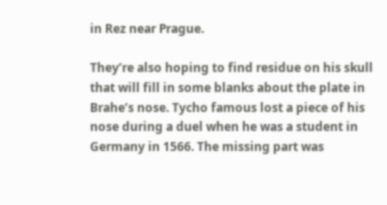in Rez near Prague.

They’re also hoping to find residue on his skull that will fill in some blanks about the plate in Brahe’s nose. Tycho famous lost a piece of his nose during a duel when he was a student in Germany in 1566. The missing part was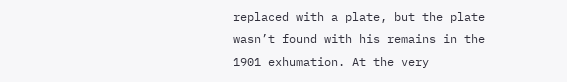replaced with a plate, but the plate wasn’t found with his remains in the 1901 exhumation. At the very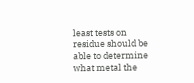least tests on residue should be able to determine what metal the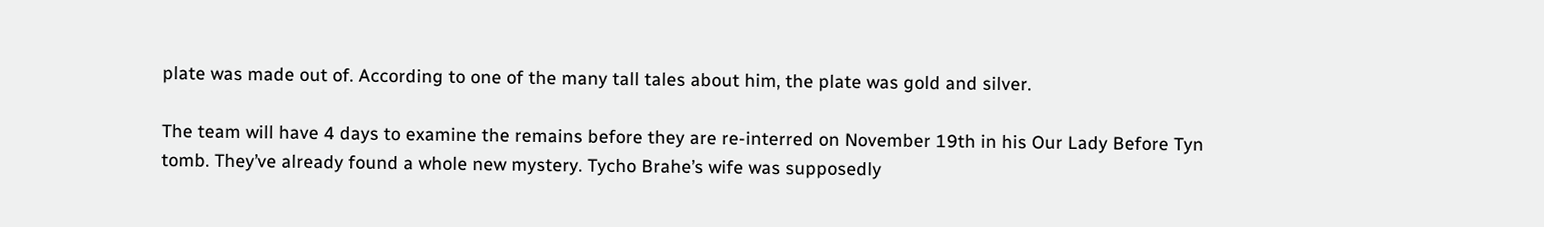plate was made out of. According to one of the many tall tales about him, the plate was gold and silver.

The team will have 4 days to examine the remains before they are re-interred on November 19th in his Our Lady Before Tyn tomb. They’ve already found a whole new mystery. Tycho Brahe’s wife was supposedly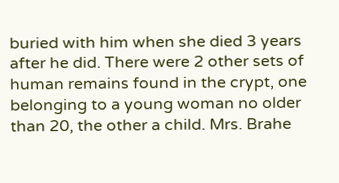buried with him when she died 3 years after he did. There were 2 other sets of human remains found in the crypt, one belonging to a young woman no older than 20, the other a child. Mrs. Brahe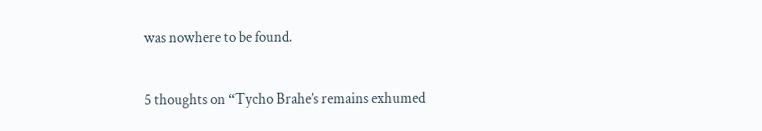was nowhere to be found.

5 thoughts on “Tycho Brahe’s remains exhumed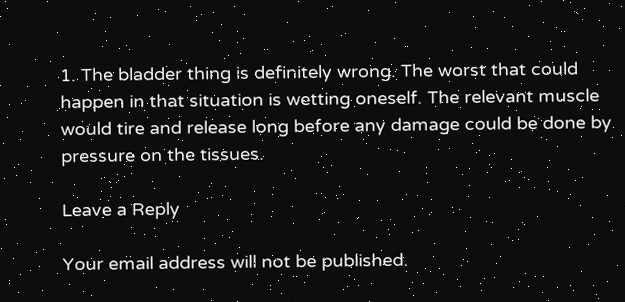1. The bladder thing is definitely wrong. The worst that could happen in that situation is wetting oneself. The relevant muscle would tire and release long before any damage could be done by pressure on the tissues.

Leave a Reply

Your email address will not be published.